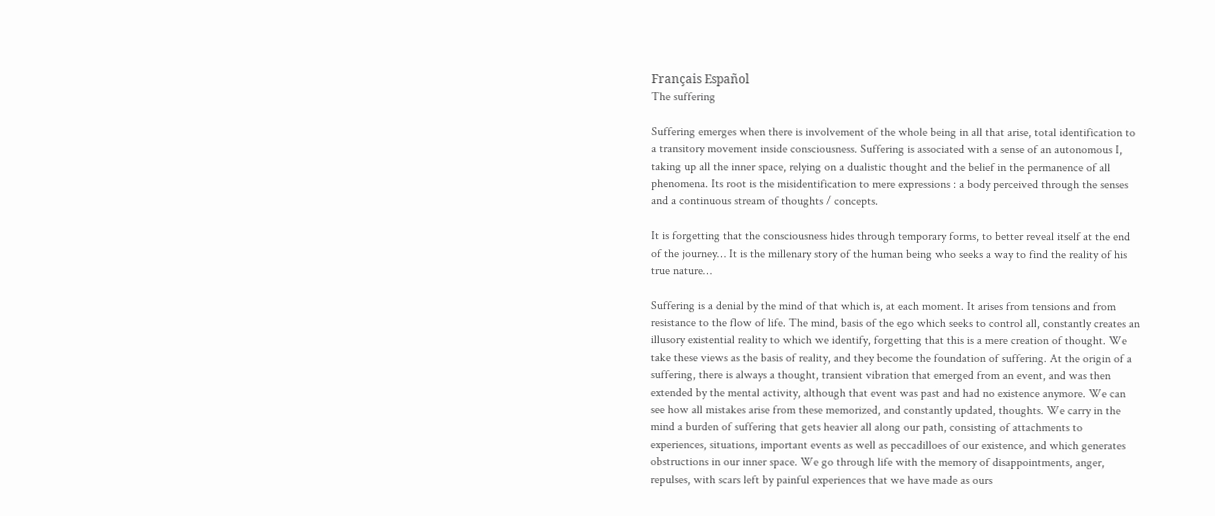Français Español
The suffering

Suffering emerges when there is involvement of the whole being in all that arise, total identification to a transitory movement inside consciousness. Suffering is associated with a sense of an autonomous I, taking up all the inner space, relying on a dualistic thought and the belief in the permanence of all phenomena. Its root is the misidentification to mere expressions : a body perceived through the senses and a continuous stream of thoughts / concepts.

It is forgetting that the consciousness hides through temporary forms, to better reveal itself at the end of the journey… It is the millenary story of the human being who seeks a way to find the reality of his true nature…

Suffering is a denial by the mind of that which is, at each moment. It arises from tensions and from resistance to the flow of life. The mind, basis of the ego which seeks to control all, constantly creates an illusory existential reality to which we identify, forgetting that this is a mere creation of thought. We take these views as the basis of reality, and they become the foundation of suffering. At the origin of a suffering, there is always a thought, transient vibration that emerged from an event, and was then extended by the mental activity, although that event was past and had no existence anymore. We can see how all mistakes arise from these memorized, and constantly updated, thoughts. We carry in the mind a burden of suffering that gets heavier all along our path, consisting of attachments to experiences, situations, important events as well as peccadilloes of our existence, and which generates obstructions in our inner space. We go through life with the memory of disappointments, anger, repulses, with scars left by painful experiences that we have made as ours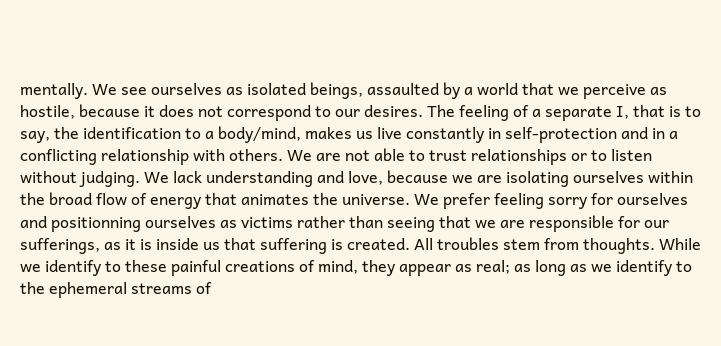mentally. We see ourselves as isolated beings, assaulted by a world that we perceive as hostile, because it does not correspond to our desires. The feeling of a separate I, that is to say, the identification to a body/mind, makes us live constantly in self-protection and in a conflicting relationship with others. We are not able to trust relationships or to listen without judging. We lack understanding and love, because we are isolating ourselves within the broad flow of energy that animates the universe. We prefer feeling sorry for ourselves and positionning ourselves as victims rather than seeing that we are responsible for our sufferings, as it is inside us that suffering is created. All troubles stem from thoughts. While we identify to these painful creations of mind, they appear as real; as long as we identify to the ephemeral streams of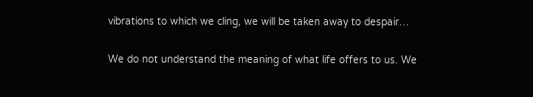vibrations to which we cling, we will be taken away to despair…

We do not understand the meaning of what life offers to us. We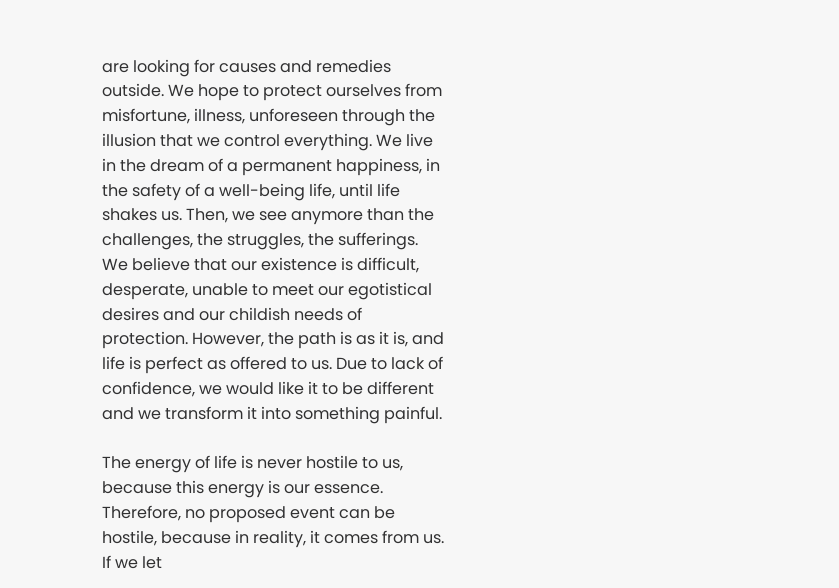are looking for causes and remedies outside. We hope to protect ourselves from misfortune, illness, unforeseen through the illusion that we control everything. We live in the dream of a permanent happiness, in the safety of a well-being life, until life shakes us. Then, we see anymore than the challenges, the struggles, the sufferings. We believe that our existence is difficult, desperate, unable to meet our egotistical desires and our childish needs of protection. However, the path is as it is, and life is perfect as offered to us. Due to lack of confidence, we would like it to be different and we transform it into something painful.

The energy of life is never hostile to us, because this energy is our essence. Therefore, no proposed event can be hostile, because in reality, it comes from us. If we let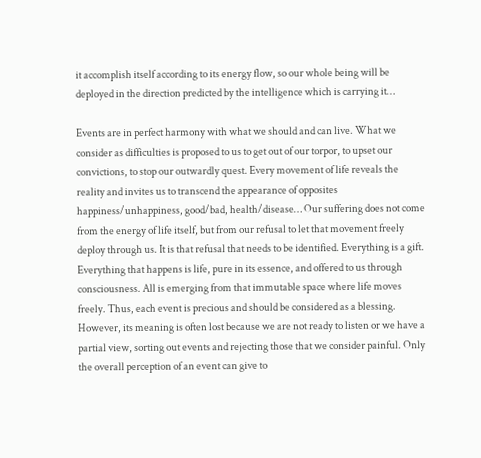it accomplish itself according to its energy flow, so our whole being will be deployed in the direction predicted by the intelligence which is carrying it…

Events are in perfect harmony with what we should and can live. What we consider as difficulties is proposed to us to get out of our torpor, to upset our convictions, to stop our outwardly quest. Every movement of life reveals the reality and invites us to transcend the appearance of opposites happiness/unhappiness, good/bad, health/disease… Our suffering does not come from the energy of life itself, but from our refusal to let that movement freely deploy through us. It is that refusal that needs to be identified. Everything is a gift. Everything that happens is life, pure in its essence, and offered to us through consciousness. All is emerging from that immutable space where life moves freely. Thus, each event is precious and should be considered as a blessing. However, its meaning is often lost because we are not ready to listen or we have a partial view, sorting out events and rejecting those that we consider painful. Only the overall perception of an event can give to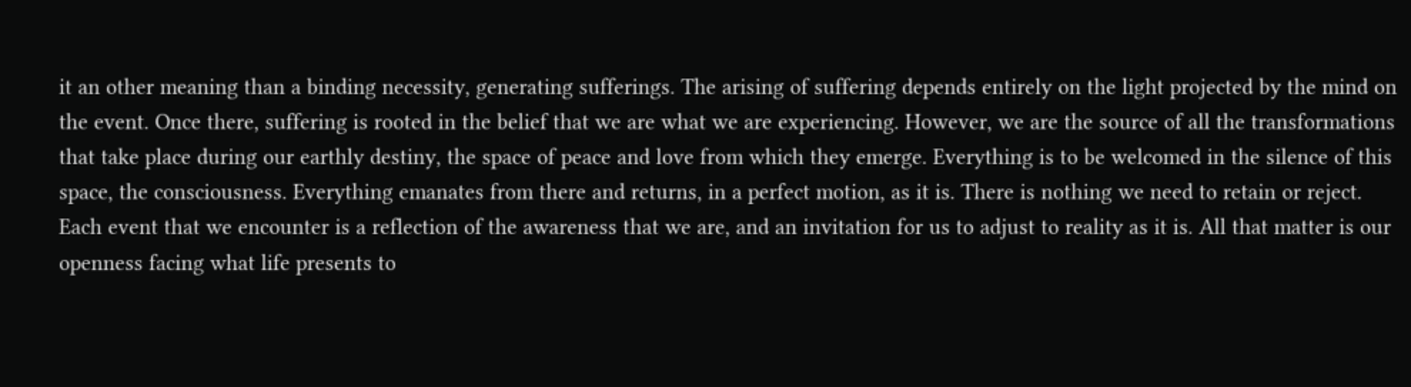it an other meaning than a binding necessity, generating sufferings. The arising of suffering depends entirely on the light projected by the mind on the event. Once there, suffering is rooted in the belief that we are what we are experiencing. However, we are the source of all the transformations that take place during our earthly destiny, the space of peace and love from which they emerge. Everything is to be welcomed in the silence of this space, the consciousness. Everything emanates from there and returns, in a perfect motion, as it is. There is nothing we need to retain or reject. Each event that we encounter is a reflection of the awareness that we are, and an invitation for us to adjust to reality as it is. All that matter is our openness facing what life presents to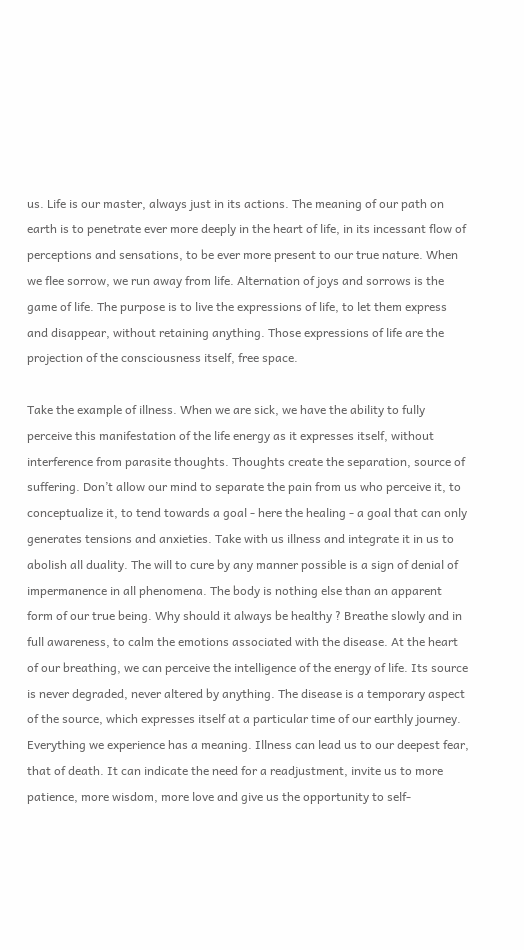us. Life is our master, always just in its actions. The meaning of our path on earth is to penetrate ever more deeply in the heart of life, in its incessant flow of perceptions and sensations, to be ever more present to our true nature. When we flee sorrow, we run away from life. Alternation of joys and sorrows is the game of life. The purpose is to live the expressions of life, to let them express and disappear, without retaining anything. Those expressions of life are the projection of the consciousness itself, free space.

Take the example of illness. When we are sick, we have the ability to fully perceive this manifestation of the life energy as it expresses itself, without interference from parasite thoughts. Thoughts create the separation, source of suffering. Don’t allow our mind to separate the pain from us who perceive it, to conceptualize it, to tend towards a goal - here the healing - a goal that can only generates tensions and anxieties. Take with us illness and integrate it in us to abolish all duality. The will to cure by any manner possible is a sign of denial of impermanence in all phenomena. The body is nothing else than an apparent form of our true being. Why should it always be healthy ? Breathe slowly and in full awareness, to calm the emotions associated with the disease. At the heart of our breathing, we can perceive the intelligence of the energy of life. Its source is never degraded, never altered by anything. The disease is a temporary aspect of the source, which expresses itself at a particular time of our earthly journey. Everything we experience has a meaning. Illness can lead us to our deepest fear, that of death. It can indicate the need for a readjustment, invite us to more patience, more wisdom, more love and give us the opportunity to self-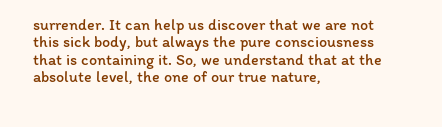surrender. It can help us discover that we are not this sick body, but always the pure consciousness that is containing it. So, we understand that at the absolute level, the one of our true nature,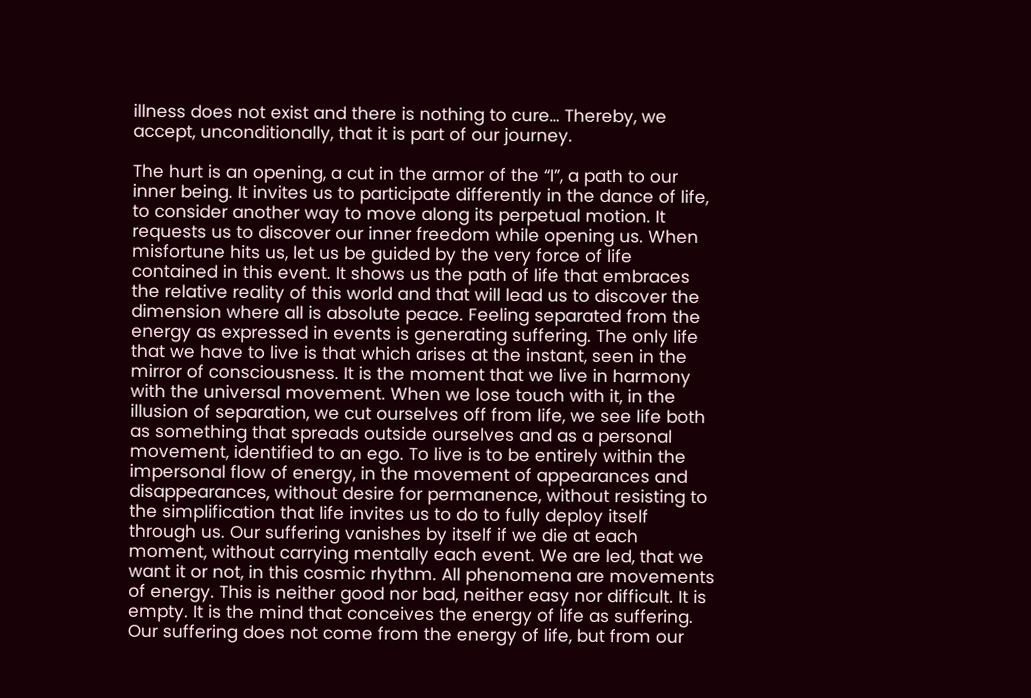illness does not exist and there is nothing to cure… Thereby, we accept, unconditionally, that it is part of our journey.

The hurt is an opening, a cut in the armor of the “I”, a path to our inner being. It invites us to participate differently in the dance of life, to consider another way to move along its perpetual motion. It requests us to discover our inner freedom while opening us. When misfortune hits us, let us be guided by the very force of life contained in this event. It shows us the path of life that embraces the relative reality of this world and that will lead us to discover the dimension where all is absolute peace. Feeling separated from the energy as expressed in events is generating suffering. The only life that we have to live is that which arises at the instant, seen in the mirror of consciousness. It is the moment that we live in harmony with the universal movement. When we lose touch with it, in the illusion of separation, we cut ourselves off from life, we see life both as something that spreads outside ourselves and as a personal movement, identified to an ego. To live is to be entirely within the impersonal flow of energy, in the movement of appearances and disappearances, without desire for permanence, without resisting to the simplification that life invites us to do to fully deploy itself through us. Our suffering vanishes by itself if we die at each moment, without carrying mentally each event. We are led, that we want it or not, in this cosmic rhythm. All phenomena are movements of energy. This is neither good nor bad, neither easy nor difficult. It is empty. It is the mind that conceives the energy of life as suffering. Our suffering does not come from the energy of life, but from our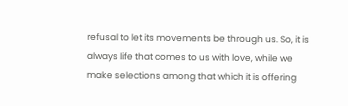refusal to let its movements be through us. So, it is always life that comes to us with love, while we make selections among that which it is offering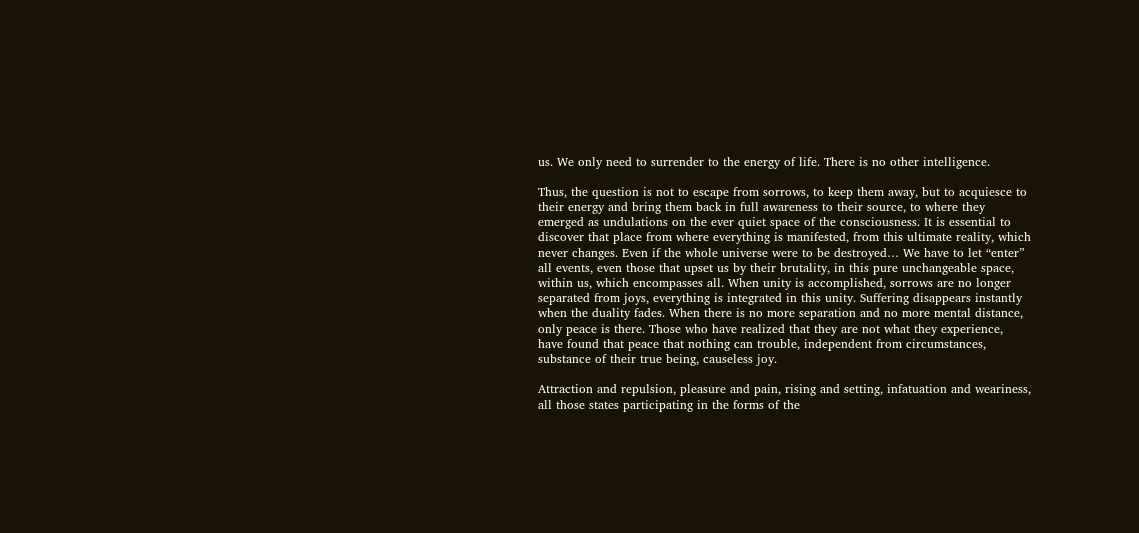us. We only need to surrender to the energy of life. There is no other intelligence.

Thus, the question is not to escape from sorrows, to keep them away, but to acquiesce to their energy and bring them back in full awareness to their source, to where they emerged as undulations on the ever quiet space of the consciousness. It is essential to discover that place from where everything is manifested, from this ultimate reality, which never changes. Even if the whole universe were to be destroyed… We have to let “enter” all events, even those that upset us by their brutality, in this pure unchangeable space, within us, which encompasses all. When unity is accomplished, sorrows are no longer separated from joys, everything is integrated in this unity. Suffering disappears instantly when the duality fades. When there is no more separation and no more mental distance, only peace is there. Those who have realized that they are not what they experience, have found that peace that nothing can trouble, independent from circumstances, substance of their true being, causeless joy.

Attraction and repulsion, pleasure and pain, rising and setting, infatuation and weariness, all those states participating in the forms of the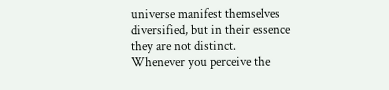universe manifest themselves diversified, but in their essence they are not distinct. Whenever you perceive the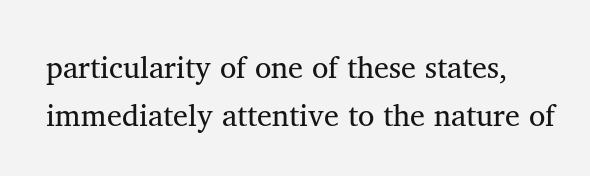particularity of one of these states, immediately attentive to the nature of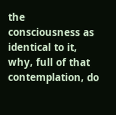the consciousness as identical to it, why, full of that contemplation, do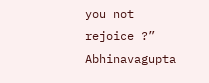you not rejoice ?” Abhinavagupta